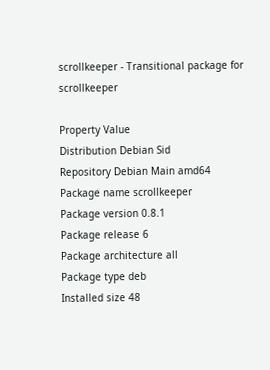scrollkeeper - Transitional package for scrollkeeper

Property Value
Distribution Debian Sid
Repository Debian Main amd64
Package name scrollkeeper
Package version 0.8.1
Package release 6
Package architecture all
Package type deb
Installed size 48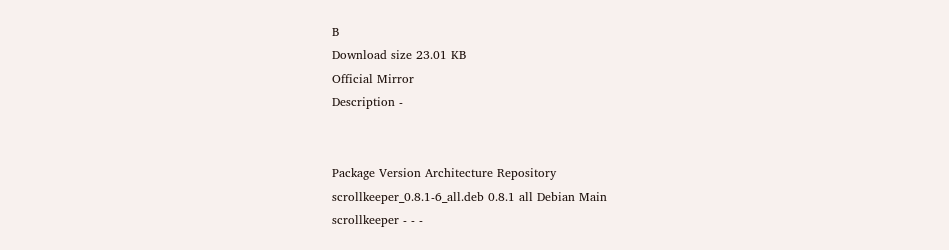B
Download size 23.01 KB
Official Mirror
Description -


Package Version Architecture Repository
scrollkeeper_0.8.1-6_all.deb 0.8.1 all Debian Main
scrollkeeper - - -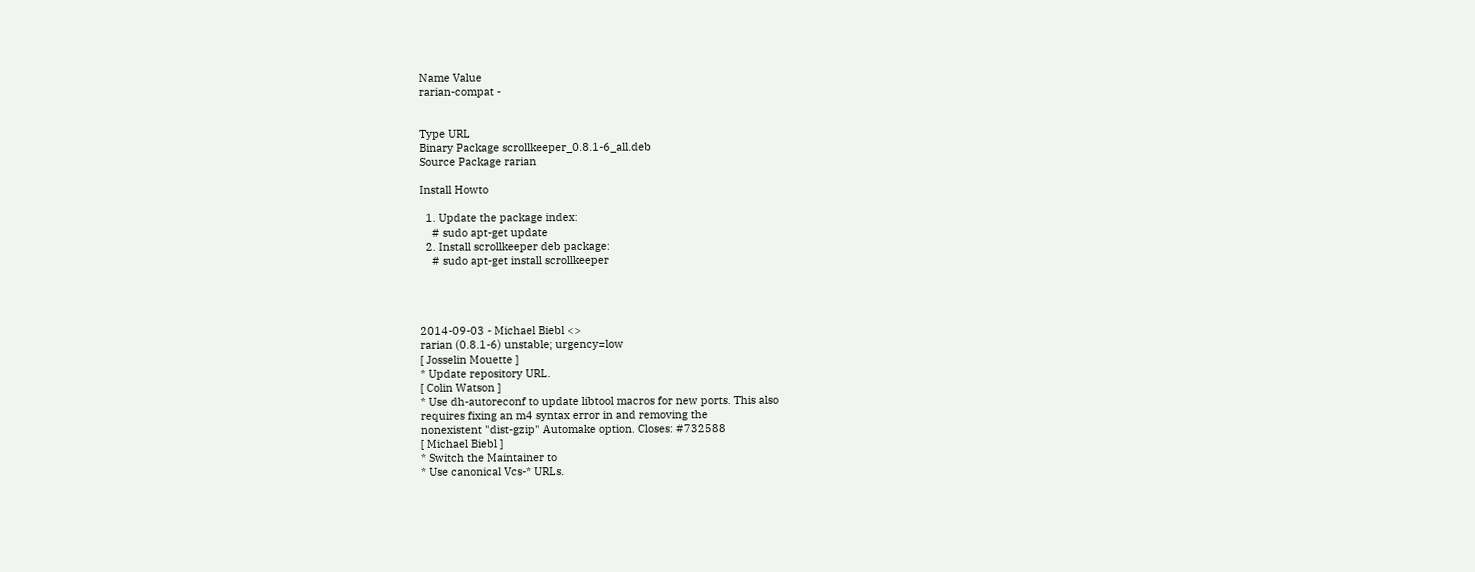Name Value
rarian-compat -


Type URL
Binary Package scrollkeeper_0.8.1-6_all.deb
Source Package rarian

Install Howto

  1. Update the package index:
    # sudo apt-get update
  2. Install scrollkeeper deb package:
    # sudo apt-get install scrollkeeper




2014-09-03 - Michael Biebl <>
rarian (0.8.1-6) unstable; urgency=low
[ Josselin Mouette ]
* Update repository URL.
[ Colin Watson ]
* Use dh-autoreconf to update libtool macros for new ports. This also
requires fixing an m4 syntax error in and removing the
nonexistent "dist-gzip" Automake option. Closes: #732588
[ Michael Biebl ]
* Switch the Maintainer to
* Use canonical Vcs-* URLs.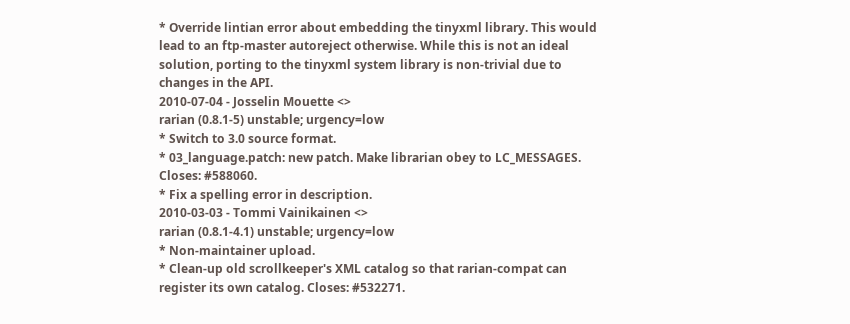* Override lintian error about embedding the tinyxml library. This would
lead to an ftp-master autoreject otherwise. While this is not an ideal
solution, porting to the tinyxml system library is non-trivial due to
changes in the API.
2010-07-04 - Josselin Mouette <>
rarian (0.8.1-5) unstable; urgency=low
* Switch to 3.0 source format.
* 03_language.patch: new patch. Make librarian obey to LC_MESSAGES.
Closes: #588060.
* Fix a spelling error in description.
2010-03-03 - Tommi Vainikainen <>
rarian (0.8.1-4.1) unstable; urgency=low
* Non-maintainer upload.
* Clean-up old scrollkeeper's XML catalog so that rarian-compat can
register its own catalog. Closes: #532271.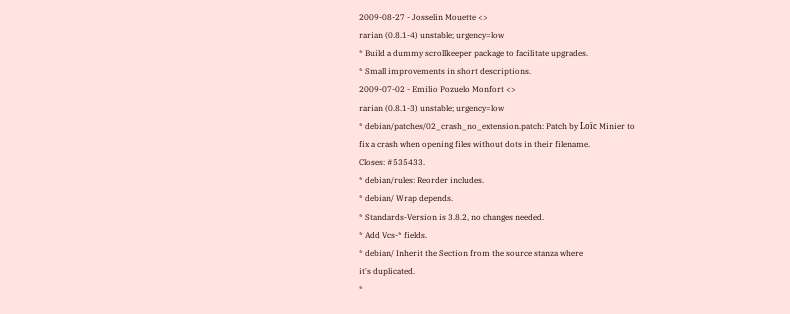2009-08-27 - Josselin Mouette <>
rarian (0.8.1-4) unstable; urgency=low
* Build a dummy scrollkeeper package to facilitate upgrades.
* Small improvements in short descriptions.
2009-07-02 - Emilio Pozuelo Monfort <>
rarian (0.8.1-3) unstable; urgency=low
* debian/patches/02_crash_no_extension.patch: Patch by Loïc Minier to
fix a crash when opening files without dots in their filename.
Closes: #535433.
* debian/rules: Reorder includes.
* debian/ Wrap depends.
* Standards-Version is 3.8.2, no changes needed.
* Add Vcs-* fields.
* debian/ Inherit the Section from the source stanza where
it's duplicated.
*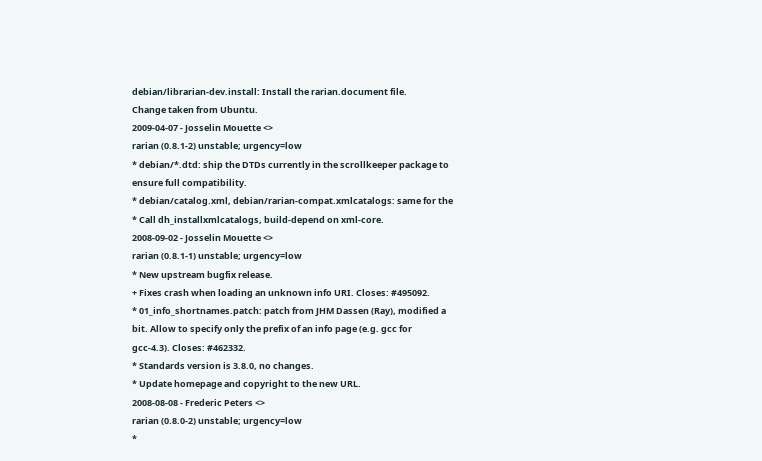debian/librarian-dev.install: Install the rarian.document file.
Change taken from Ubuntu.
2009-04-07 - Josselin Mouette <>
rarian (0.8.1-2) unstable; urgency=low
* debian/*.dtd: ship the DTDs currently in the scrollkeeper package to
ensure full compatibility.
* debian/catalog.xml, debian/rarian-compat.xmlcatalogs: same for the
* Call dh_installxmlcatalogs, build-depend on xml-core.
2008-09-02 - Josselin Mouette <>
rarian (0.8.1-1) unstable; urgency=low
* New upstream bugfix release.
+ Fixes crash when loading an unknown info URI. Closes: #495092.
* 01_info_shortnames.patch: patch from JHM Dassen (Ray), modified a
bit. Allow to specify only the prefix of an info page (e.g. gcc for
gcc-4.3). Closes: #462332.
* Standards version is 3.8.0, no changes.
* Update homepage and copyright to the new URL.
2008-08-08 - Frederic Peters <>
rarian (0.8.0-2) unstable; urgency=low
*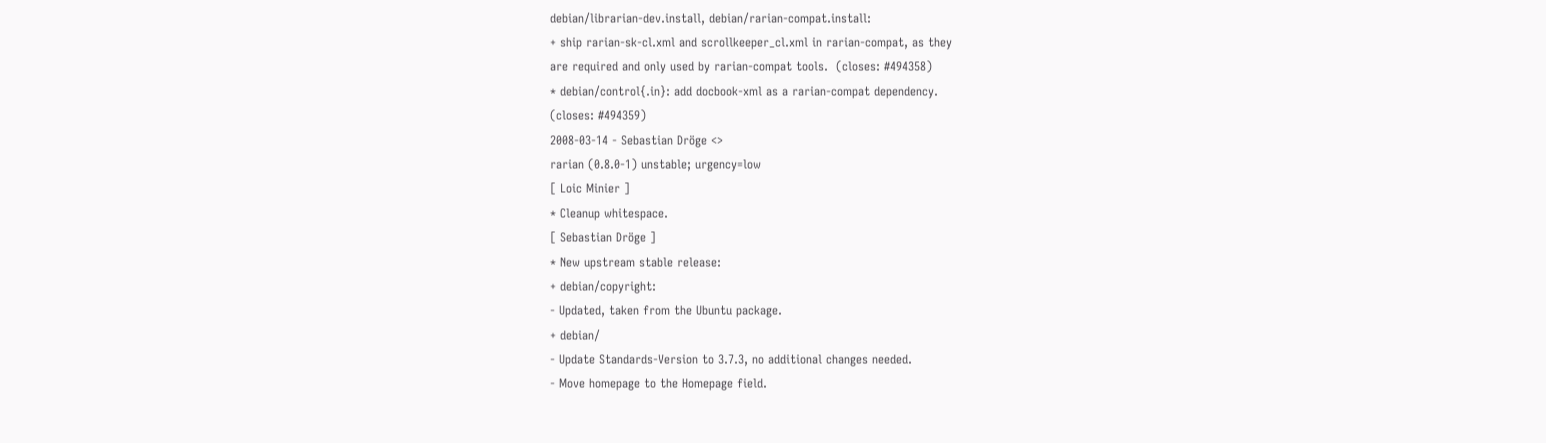debian/librarian-dev.install, debian/rarian-compat.install:
+ ship rarian-sk-cl.xml and scrollkeeper_cl.xml in rarian-compat, as they
are required and only used by rarian-compat tools.  (closes: #494358)
* debian/control{.in}: add docbook-xml as a rarian-compat dependency.
(closes: #494359)
2008-03-14 - Sebastian Dröge <>
rarian (0.8.0-1) unstable; urgency=low
[ Loic Minier ]
* Cleanup whitespace.
[ Sebastian Dröge ]
* New upstream stable release:
+ debian/copyright:
- Updated, taken from the Ubuntu package.
+ debian/
- Update Standards-Version to 3.7.3, no additional changes needed.
- Move homepage to the Homepage field.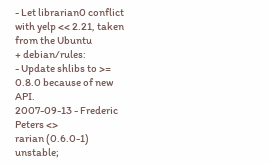- Let librarian0 conflict with yelp << 2.21, taken from the Ubuntu
+ debian/rules:
- Update shlibs to >= 0.8.0 because of new API.
2007-09-13 - Frederic Peters <>
rarian (0.6.0-1) unstable;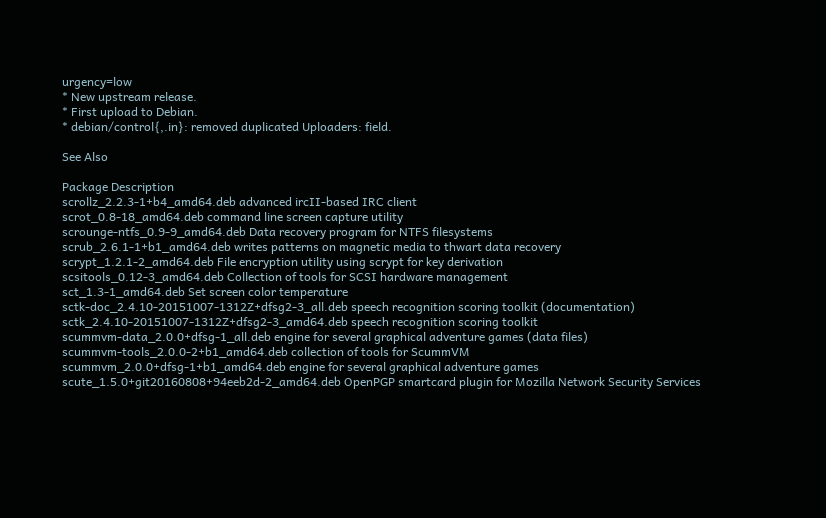urgency=low
* New upstream release.
* First upload to Debian.
* debian/control{,.in}: removed duplicated Uploaders: field.

See Also

Package Description
scrollz_2.2.3-1+b4_amd64.deb advanced ircII-based IRC client
scrot_0.8-18_amd64.deb command line screen capture utility
scrounge-ntfs_0.9-9_amd64.deb Data recovery program for NTFS filesystems
scrub_2.6.1-1+b1_amd64.deb writes patterns on magnetic media to thwart data recovery
scrypt_1.2.1-2_amd64.deb File encryption utility using scrypt for key derivation
scsitools_0.12-3_amd64.deb Collection of tools for SCSI hardware management
sct_1.3-1_amd64.deb Set screen color temperature
sctk-doc_2.4.10-20151007-1312Z+dfsg2-3_all.deb speech recognition scoring toolkit (documentation)
sctk_2.4.10-20151007-1312Z+dfsg2-3_amd64.deb speech recognition scoring toolkit
scummvm-data_2.0.0+dfsg-1_all.deb engine for several graphical adventure games (data files)
scummvm-tools_2.0.0-2+b1_amd64.deb collection of tools for ScummVM
scummvm_2.0.0+dfsg-1+b1_amd64.deb engine for several graphical adventure games
scute_1.5.0+git20160808+94eeb2d-2_amd64.deb OpenPGP smartcard plugin for Mozilla Network Security Services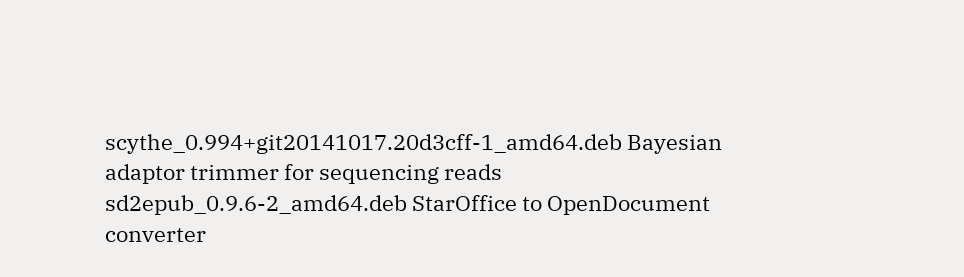scythe_0.994+git20141017.20d3cff-1_amd64.deb Bayesian adaptor trimmer for sequencing reads
sd2epub_0.9.6-2_amd64.deb StarOffice to OpenDocument converter